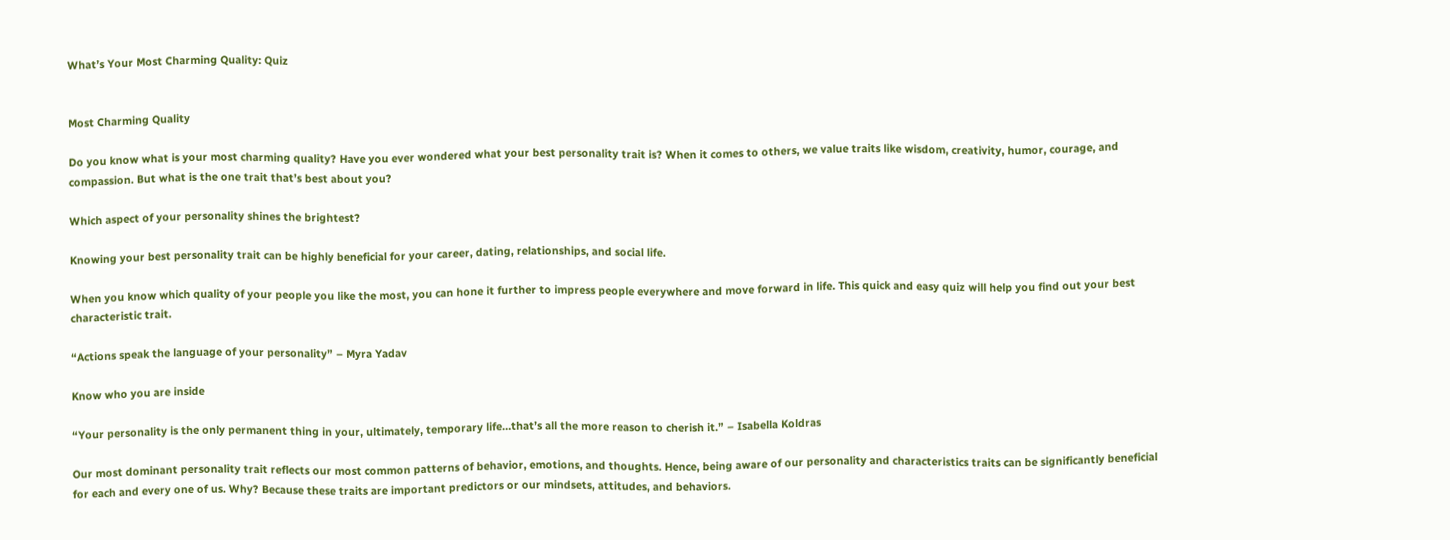What’s Your Most Charming Quality: Quiz


Most Charming Quality

Do you know what is your most charming quality? Have you ever wondered what your best personality trait is? When it comes to others, we value traits like wisdom, creativity, humor, courage, and compassion. But what is the one trait that’s best about you?

Which aspect of your personality shines the brightest?

Knowing your best personality trait can be highly beneficial for your career, dating, relationships, and social life.

When you know which quality of your people you like the most, you can hone it further to impress people everywhere and move forward in life. This quick and easy quiz will help you find out your best characteristic trait.

“Actions speak the language of your personality” – Myra Yadav

Know who you are inside

“Your personality is the only permanent thing in your, ultimately, temporary life…that’s all the more reason to cherish it.” – Isabella Koldras

Our most dominant personality trait reflects our most common patterns of behavior, emotions, and thoughts. Hence, being aware of our personality and characteristics traits can be significantly beneficial for each and every one of us. Why? Because these traits are important predictors or our mindsets, attitudes, and behaviors.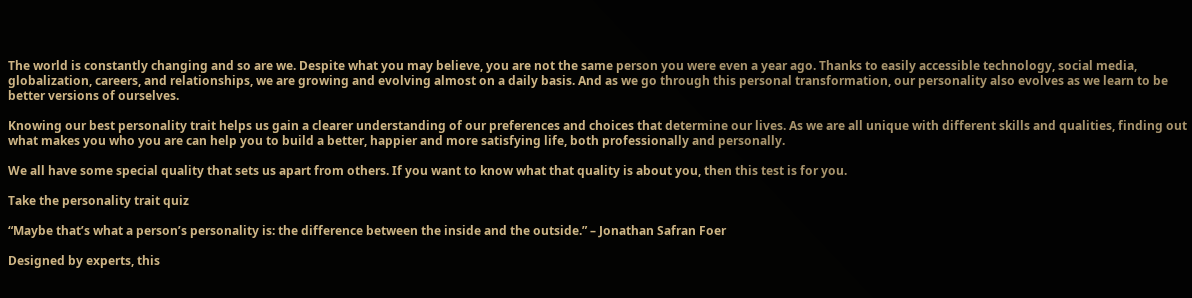The world is constantly changing and so are we. Despite what you may believe, you are not the same person you were even a year ago. Thanks to easily accessible technology, social media, globalization, careers, and relationships, we are growing and evolving almost on a daily basis. And as we go through this personal transformation, our personality also evolves as we learn to be better versions of ourselves.

Knowing our best personality trait helps us gain a clearer understanding of our preferences and choices that determine our lives. As we are all unique with different skills and qualities, finding out what makes you who you are can help you to build a better, happier and more satisfying life, both professionally and personally.

We all have some special quality that sets us apart from others. If you want to know what that quality is about you, then this test is for you.

Take the personality trait quiz

“Maybe that’s what a person’s personality is: the difference between the inside and the outside.” – Jonathan Safran Foer

Designed by experts, this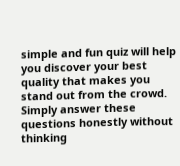simple and fun quiz will help you discover your best quality that makes you stand out from the crowd. Simply answer these questions honestly without thinking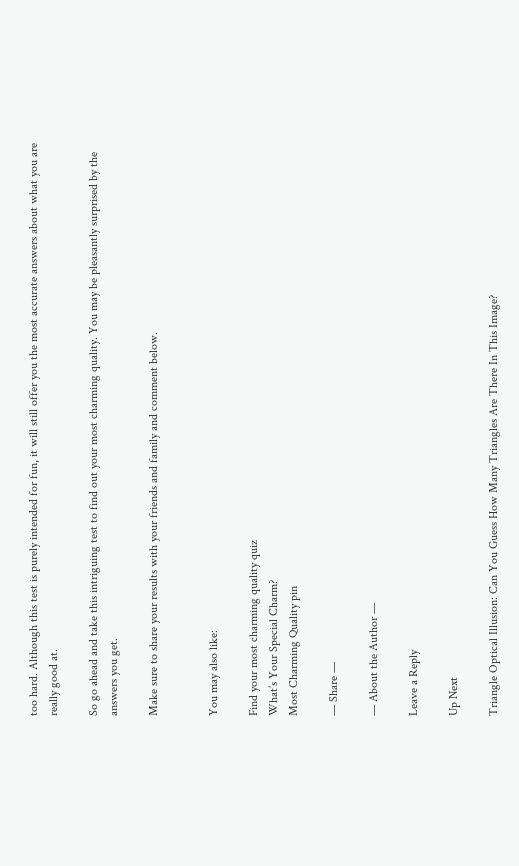too hard. Although this test is purely intended for fun, it will still offer you the most accurate answers about what you are really good at.

So go ahead and take this intriguing test to find out your most charming quality. You may be pleasantly surprised by the answers you get.

Make sure to share your results with your friends and family and comment below.


You may also like:

Find your most charming quality quiz
What’s Your Special Charm?
Most Charming Quality pin

— Share —

— About the Author —

Leave a Reply

Up Next

Triangle Optical Illusion: Can You Guess How Many Triangles Are There In This Image?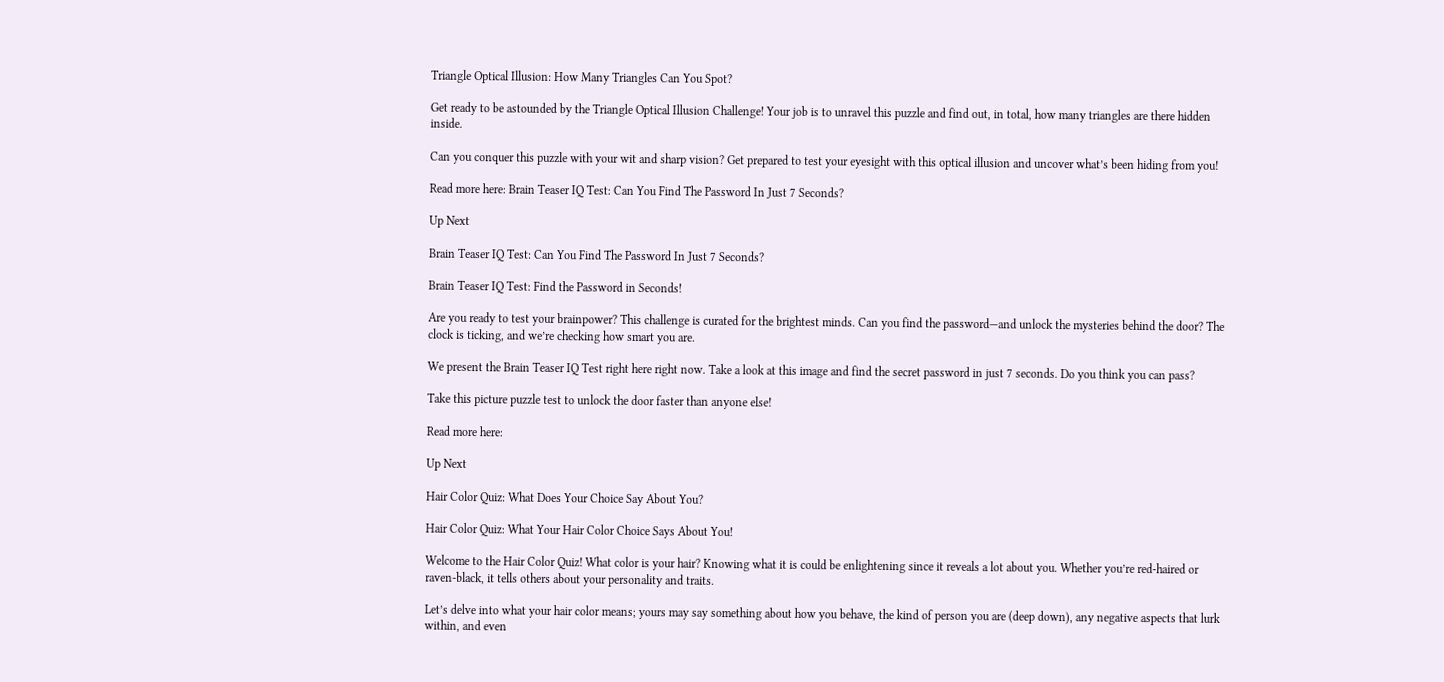Triangle Optical Illusion: How Many Triangles Can You Spot?

Get ready to be astounded by the Triangle Optical Illusion Challenge! Your job is to unravel this puzzle and find out, in total, how many triangles are there hidden inside.

Can you conquer this puzzle with your wit and sharp vision? Get prepared to test your eyesight with this optical illusion and uncover what’s been hiding from you!

Read more here: Brain Teaser IQ Test: Can You Find The Password In Just 7 Seconds?

Up Next

Brain Teaser IQ Test: Can You Find The Password In Just 7 Seconds?

Brain Teaser IQ Test: Find the Password in Seconds!

Are you ready to test your brainpower? This challenge is curated for the brightest minds. Can you find the password—and unlock the mysteries behind the door? The clock is ticking, and we’re checking how smart you are.

We present the Brain Teaser IQ Test right here right now. Take a look at this image and find the secret password in just 7 seconds. Do you think you can pass?

Take this picture puzzle test to unlock the door faster than anyone else!

Read more here:

Up Next

Hair Color Quiz: What Does Your Choice Say About You?

Hair Color Quiz: What Your Hair Color Choice Says About You!

Welcome to the Hair Color Quiz! What color is your hair? Knowing what it is could be enlightening since it reveals a lot about you. Whether you’re red-haired or raven-black, it tells others about your personality and traits.

Let’s delve into what your hair color means; yours may say something about how you behave, the kind of person you are (deep down), any negative aspects that lurk within, and even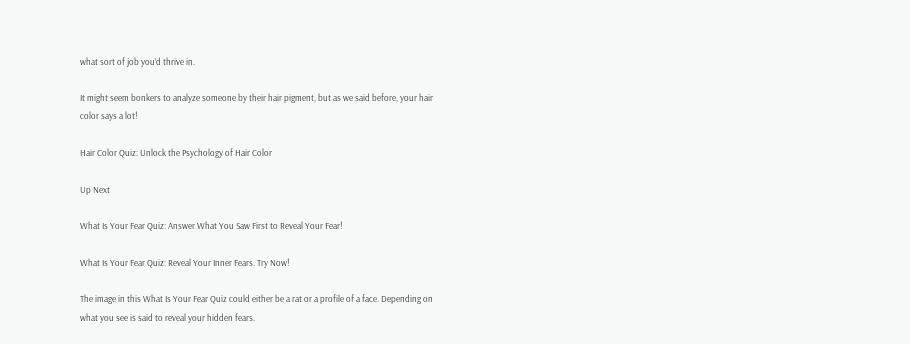what sort of job you’d thrive in.

It might seem bonkers to analyze someone by their hair pigment, but as we said before, your hair color says a lot!

Hair Color Quiz: Unlock the Psychology of Hair Color

Up Next

What Is Your Fear Quiz: Answer What You Saw First to Reveal Your Fear!

What Is Your Fear Quiz: Reveal Your Inner Fears. Try Now!

The image in this What Is Your Fear Quiz could either be a rat or a profile of a face. Depending on what you see is said to reveal your hidden fears.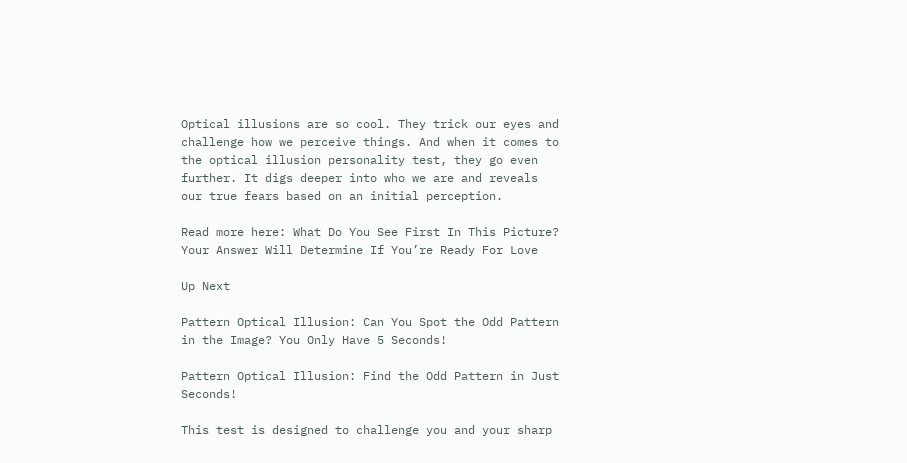Optical illusions are so cool. They trick our eyes and challenge how we perceive things. And when it comes to the optical illusion personality test, they go even further. It digs deeper into who we are and reveals our true fears based on an initial perception.

Read more here: What Do You See First In This Picture? Your Answer Will Determine If You’re Ready For Love

Up Next

Pattern Optical Illusion: Can You Spot the Odd Pattern in the Image? You Only Have 5 Seconds!

Pattern Optical Illusion: Find the Odd Pattern in Just Seconds!

This test is designed to challenge you and your sharp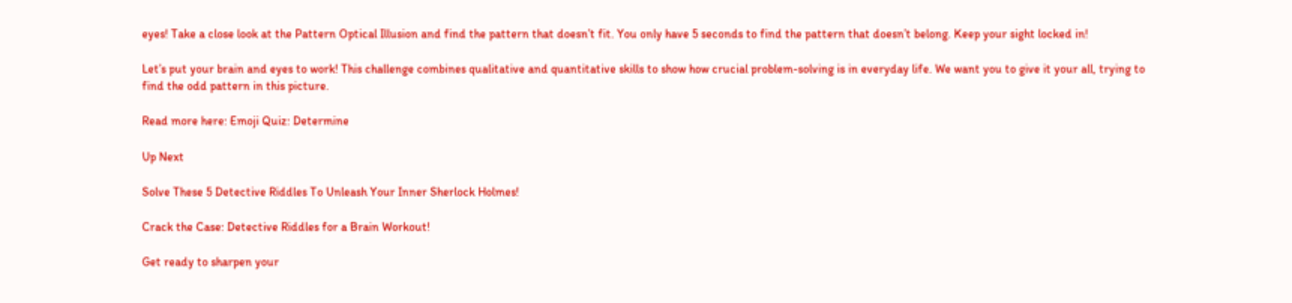eyes! Take a close look at the Pattern Optical Illusion and find the pattern that doesn’t fit. You only have 5 seconds to find the pattern that doesn’t belong. Keep your sight locked in!

Let’s put your brain and eyes to work! This challenge combines qualitative and quantitative skills to show how crucial problem-solving is in everyday life. We want you to give it your all, trying to find the odd pattern in this picture.

Read more here: Emoji Quiz: Determine

Up Next

Solve These 5 Detective Riddles To Unleash Your Inner Sherlock Holmes!

Crack the Case: Detective Riddles for a Brain Workout!

Get ready to sharpen your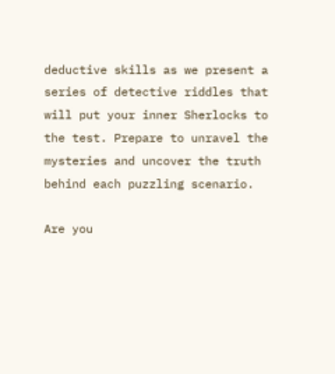deductive skills as we present a series of detective riddles that will put your inner Sherlocks to the test. Prepare to unravel the mysteries and uncover the truth behind each puzzling scenario.

Are you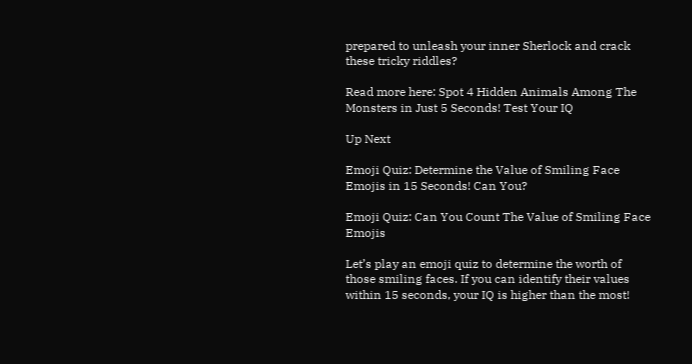prepared to unleash your inner Sherlock and crack these tricky riddles?

Read more here: Spot 4 Hidden Animals Among The Monsters in Just 5 Seconds! Test Your IQ

Up Next

Emoji Quiz: Determine the Value of Smiling Face Emojis in 15 Seconds! Can You?

Emoji Quiz: Can You Count The Value of Smiling Face Emojis

Let’s play an emoji quiz to determine the worth of those smiling faces. If you can identify their values within 15 seconds, your IQ is higher than the most!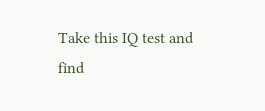Take this IQ test and find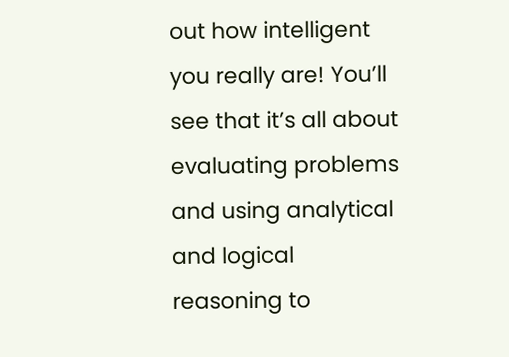out how intelligent you really are! You’ll see that it’s all about evaluating problems and using analytical and logical reasoning to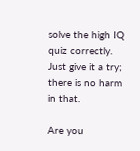solve the high IQ quiz correctly. Just give it a try; there is no harm in that.

Are you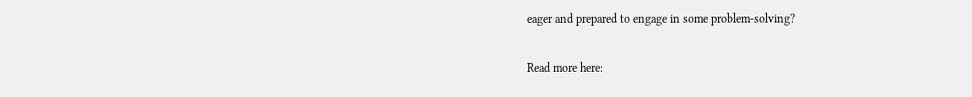eager and prepared to engage in some problem-solving?

Read more here: